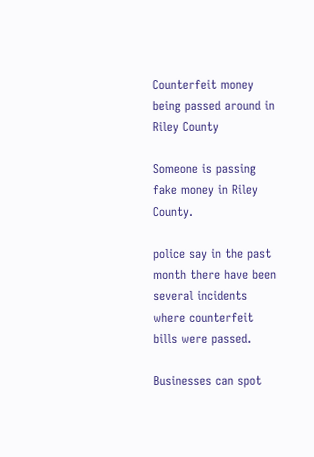Counterfeit money being passed around in Riley County

Someone is passing fake money in Riley County.

police say in the past month there have been several incidents where counterfeit bills were passed.

Businesses can spot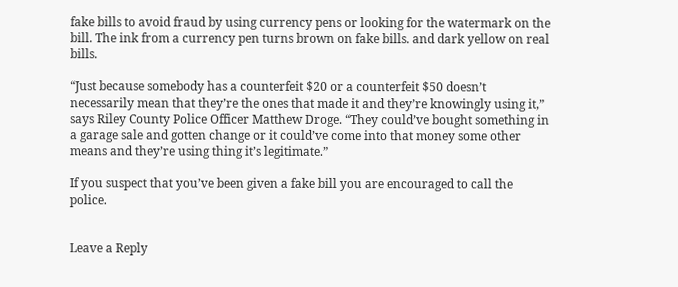fake bills to avoid fraud by using currency pens or looking for the watermark on the bill. The ink from a currency pen turns brown on fake bills. and dark yellow on real bills.

“Just because somebody has a counterfeit $20 or a counterfeit $50 doesn’t necessarily mean that they’re the ones that made it and they’re knowingly using it,” says Riley County Police Officer Matthew Droge. “They could’ve bought something in a garage sale and gotten change or it could’ve come into that money some other means and they’re using thing it’s legitimate.”

If you suspect that you’ve been given a fake bill you are encouraged to call the police.


Leave a Reply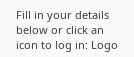Fill in your details below or click an icon to log in: Logo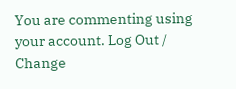You are commenting using your account. Log Out / Change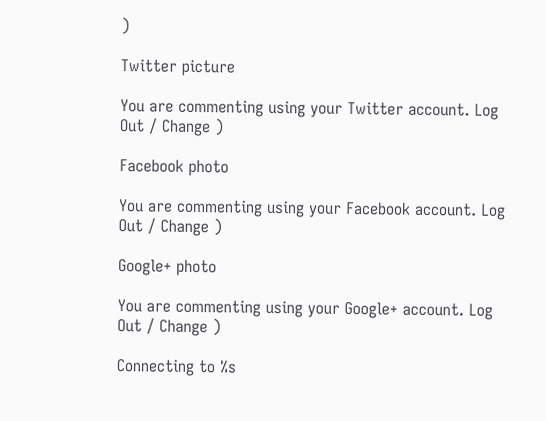)

Twitter picture

You are commenting using your Twitter account. Log Out / Change )

Facebook photo

You are commenting using your Facebook account. Log Out / Change )

Google+ photo

You are commenting using your Google+ account. Log Out / Change )

Connecting to %s